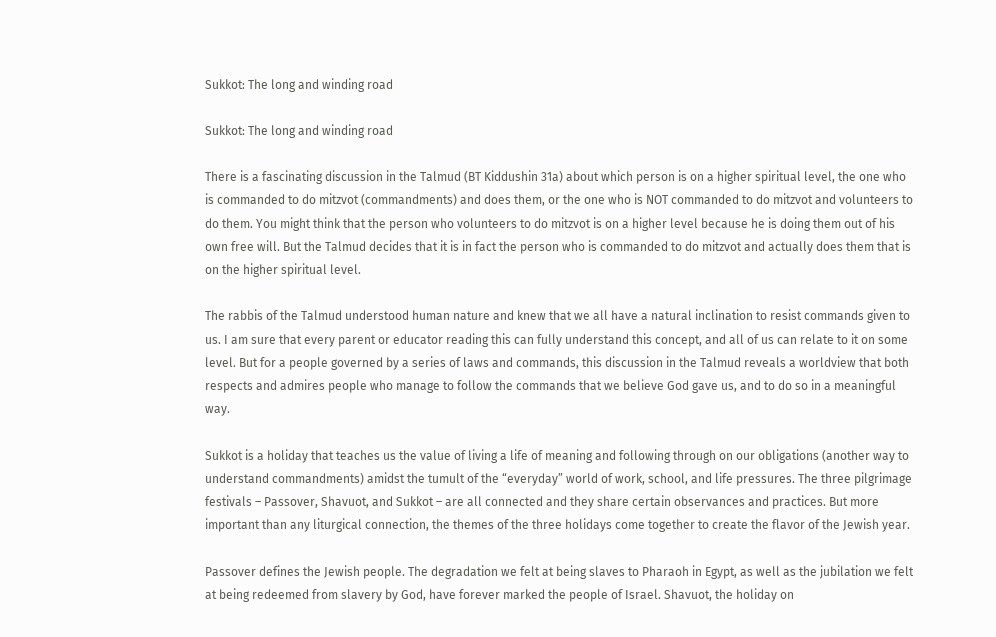Sukkot: The long and winding road

Sukkot: The long and winding road

There is a fascinating discussion in the Talmud (BT Kiddushin 31a) about which person is on a higher spiritual level, the one who is commanded to do mitzvot (commandments) and does them, or the one who is NOT commanded to do mitzvot and volunteers to do them. You might think that the person who volunteers to do mitzvot is on a higher level because he is doing them out of his own free will. But the Talmud decides that it is in fact the person who is commanded to do mitzvot and actually does them that is on the higher spiritual level.

The rabbis of the Talmud understood human nature and knew that we all have a natural inclination to resist commands given to us. I am sure that every parent or educator reading this can fully understand this concept, and all of us can relate to it on some level. But for a people governed by a series of laws and commands, this discussion in the Talmud reveals a worldview that both respects and admires people who manage to follow the commands that we believe God gave us, and to do so in a meaningful way.

Sukkot is a holiday that teaches us the value of living a life of meaning and following through on our obligations (another way to understand commandments) amidst the tumult of the “everyday” world of work, school, and life pressures. The three pilgrimage festivals – Passover, Shavuot, and Sukkot – are all connected and they share certain observances and practices. But more important than any liturgical connection, the themes of the three holidays come together to create the flavor of the Jewish year.

Passover defines the Jewish people. The degradation we felt at being slaves to Pharaoh in Egypt, as well as the jubilation we felt at being redeemed from slavery by God, have forever marked the people of Israel. Shavuot, the holiday on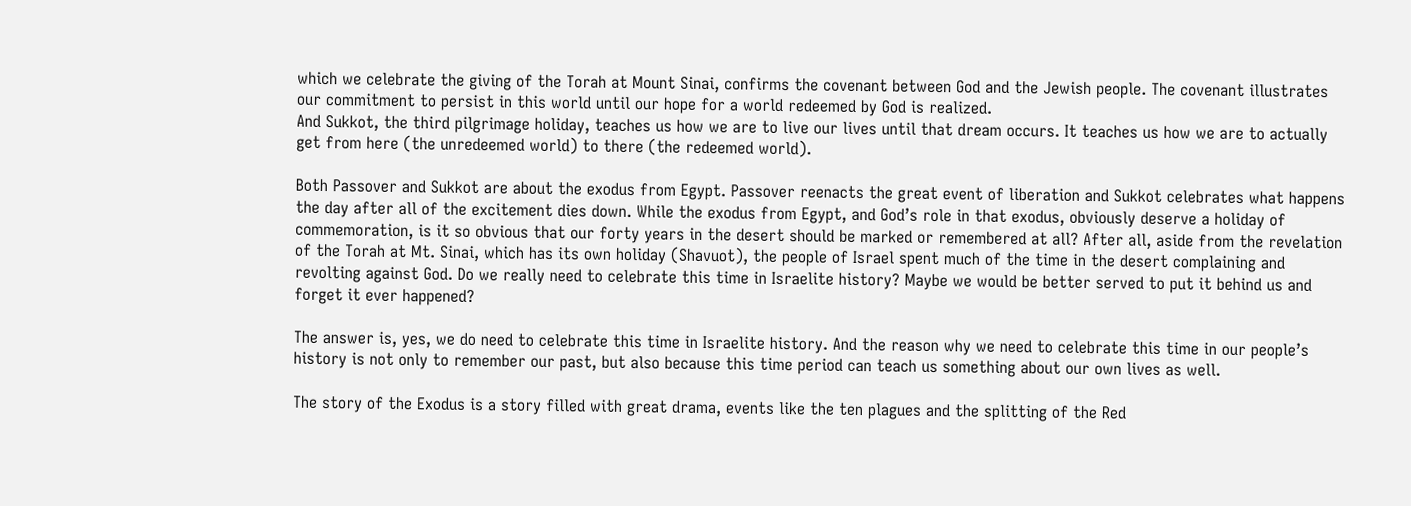which we celebrate the giving of the Torah at Mount Sinai, confirms the covenant between God and the Jewish people. The covenant illustrates our commitment to persist in this world until our hope for a world redeemed by God is realized.
And Sukkot, the third pilgrimage holiday, teaches us how we are to live our lives until that dream occurs. It teaches us how we are to actually get from here (the unredeemed world) to there (the redeemed world).

Both Passover and Sukkot are about the exodus from Egypt. Passover reenacts the great event of liberation and Sukkot celebrates what happens the day after all of the excitement dies down. While the exodus from Egypt, and God’s role in that exodus, obviously deserve a holiday of commemoration, is it so obvious that our forty years in the desert should be marked or remembered at all? After all, aside from the revelation of the Torah at Mt. Sinai, which has its own holiday (Shavuot), the people of Israel spent much of the time in the desert complaining and revolting against God. Do we really need to celebrate this time in Israelite history? Maybe we would be better served to put it behind us and forget it ever happened?

The answer is, yes, we do need to celebrate this time in Israelite history. And the reason why we need to celebrate this time in our people’s history is not only to remember our past, but also because this time period can teach us something about our own lives as well.

The story of the Exodus is a story filled with great drama, events like the ten plagues and the splitting of the Red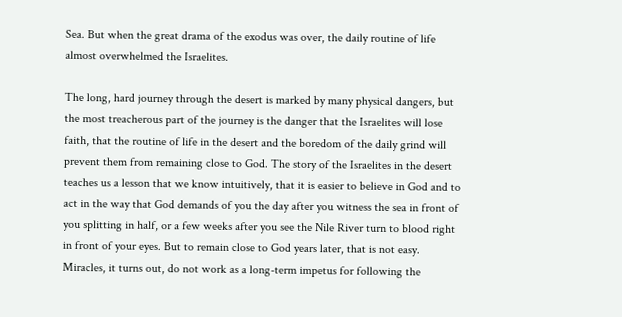Sea. But when the great drama of the exodus was over, the daily routine of life almost overwhelmed the Israelites.

The long, hard journey through the desert is marked by many physical dangers, but the most treacherous part of the journey is the danger that the Israelites will lose faith, that the routine of life in the desert and the boredom of the daily grind will prevent them from remaining close to God. The story of the Israelites in the desert teaches us a lesson that we know intuitively, that it is easier to believe in God and to act in the way that God demands of you the day after you witness the sea in front of you splitting in half, or a few weeks after you see the Nile River turn to blood right in front of your eyes. But to remain close to God years later, that is not easy. Miracles, it turns out, do not work as a long-term impetus for following the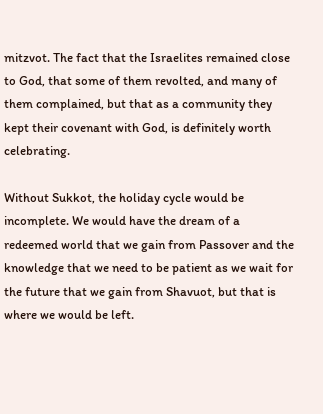mitzvot. The fact that the Israelites remained close to God, that some of them revolted, and many of them complained, but that as a community they kept their covenant with God, is definitely worth celebrating.

Without Sukkot, the holiday cycle would be incomplete. We would have the dream of a redeemed world that we gain from Passover and the knowledge that we need to be patient as we wait for the future that we gain from Shavuot, but that is where we would be left.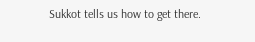Sukkot tells us how to get there.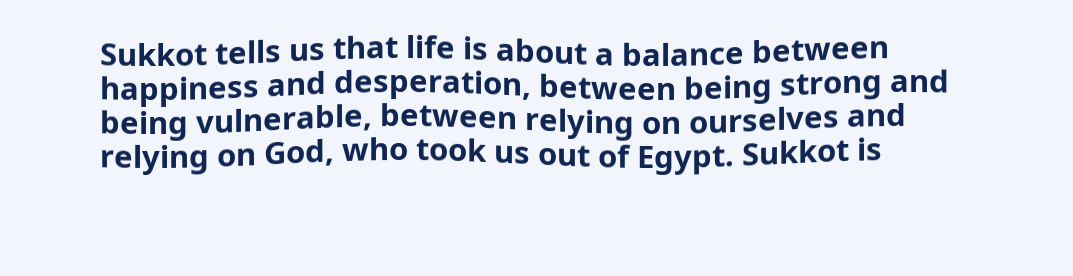Sukkot tells us that life is about a balance between happiness and desperation, between being strong and being vulnerable, between relying on ourselves and relying on God, who took us out of Egypt. Sukkot is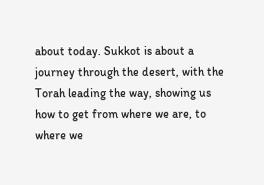about today. Sukkot is about a journey through the desert, with the Torah leading the way, showing us how to get from where we are, to where we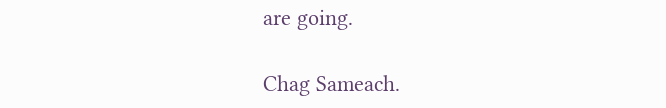are going.

Chag Sameach.